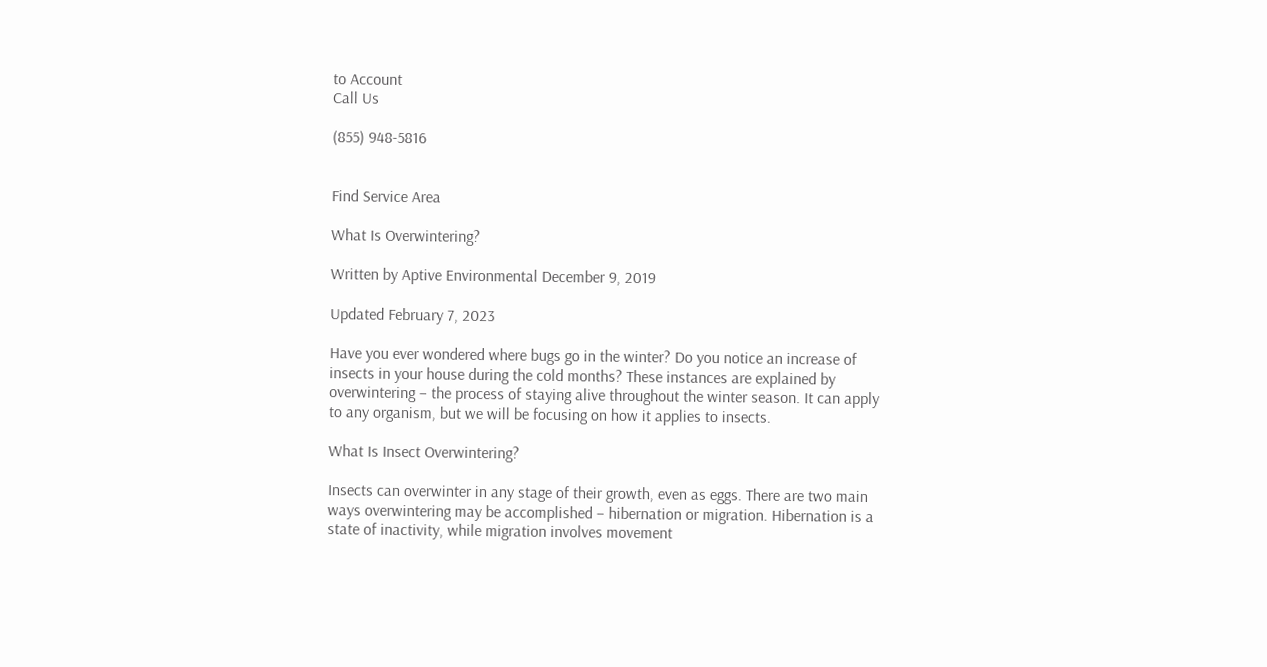to Account
Call Us

(855) 948-5816


Find Service Area

What Is Overwintering?

Written by Aptive Environmental December 9, 2019

Updated February 7, 2023

Have you ever wondered where bugs go in the winter? Do you notice an increase of insects in your house during the cold months? These instances are explained by overwintering – the process of staying alive throughout the winter season. It can apply to any organism, but we will be focusing on how it applies to insects.

What Is Insect Overwintering?

Insects can overwinter in any stage of their growth, even as eggs. There are two main ways overwintering may be accomplished – hibernation or migration. Hibernation is a state of inactivity, while migration involves movement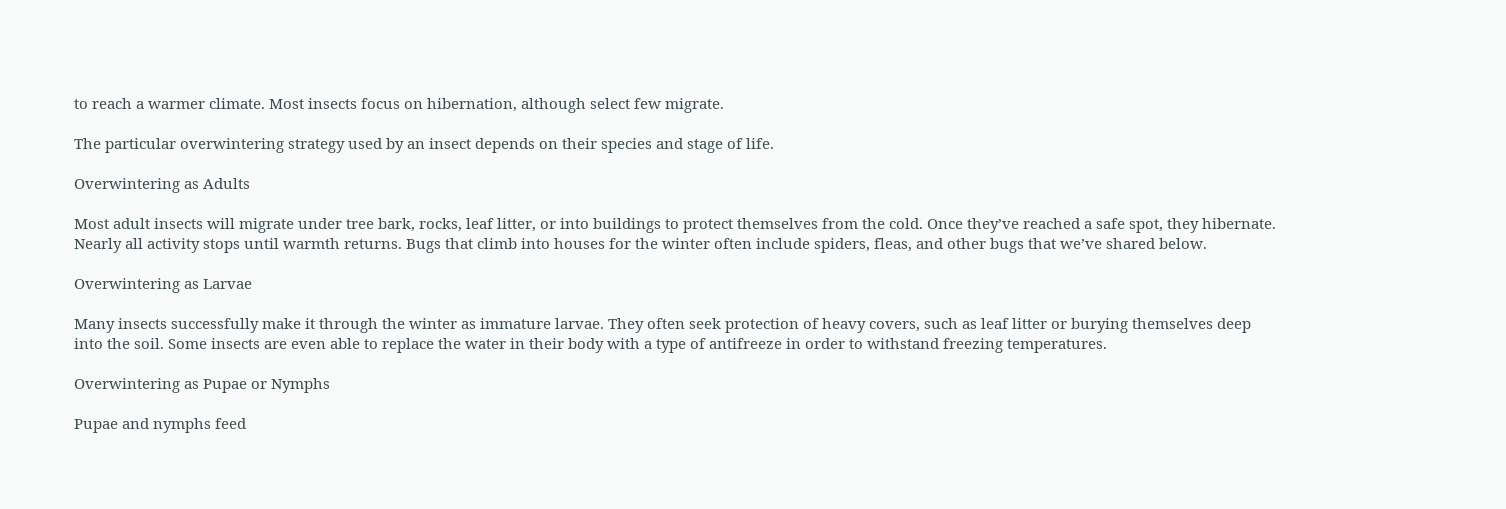to reach a warmer climate. Most insects focus on hibernation, although select few migrate.

The particular overwintering strategy used by an insect depends on their species and stage of life.

Overwintering as Adults

Most adult insects will migrate under tree bark, rocks, leaf litter, or into buildings to protect themselves from the cold. Once they’ve reached a safe spot, they hibernate. Nearly all activity stops until warmth returns. Bugs that climb into houses for the winter often include spiders, fleas, and other bugs that we’ve shared below.

Overwintering as Larvae

Many insects successfully make it through the winter as immature larvae. They often seek protection of heavy covers, such as leaf litter or burying themselves deep into the soil. Some insects are even able to replace the water in their body with a type of antifreeze in order to withstand freezing temperatures.

Overwintering as Pupae or Nymphs

Pupae and nymphs feed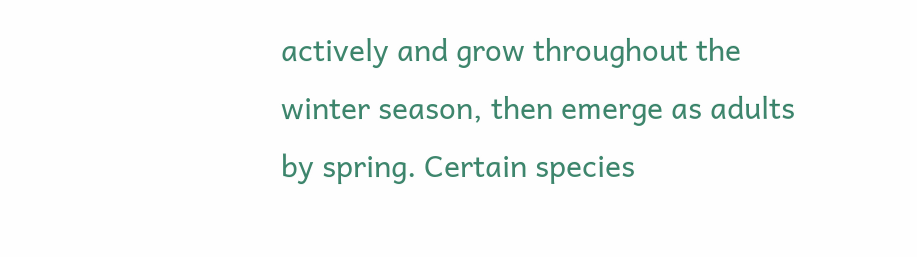actively and grow throughout the winter season, then emerge as adults by spring. Certain species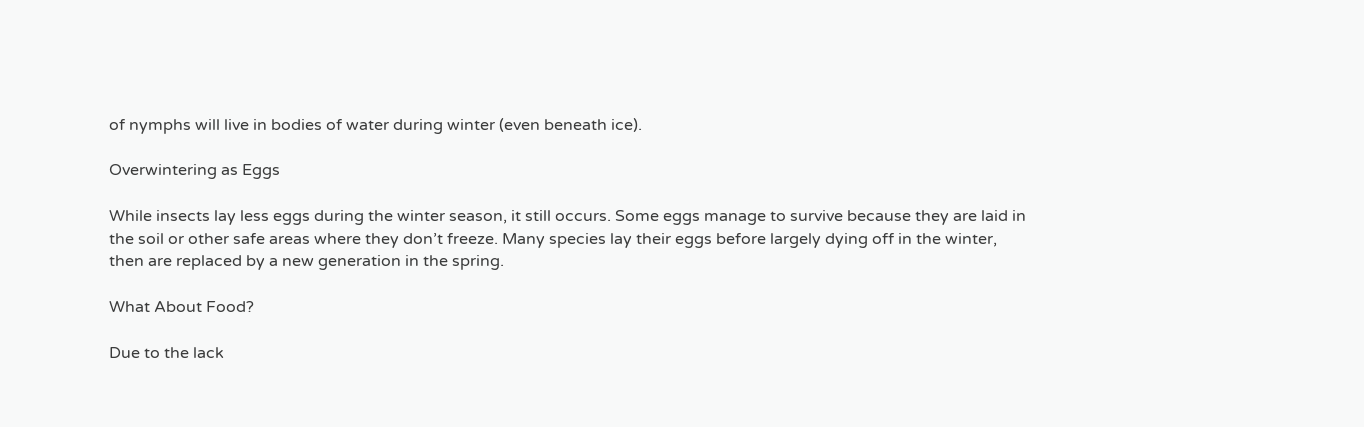of nymphs will live in bodies of water during winter (even beneath ice).

Overwintering as Eggs

While insects lay less eggs during the winter season, it still occurs. Some eggs manage to survive because they are laid in the soil or other safe areas where they don’t freeze. Many species lay their eggs before largely dying off in the winter, then are replaced by a new generation in the spring.

What About Food?

Due to the lack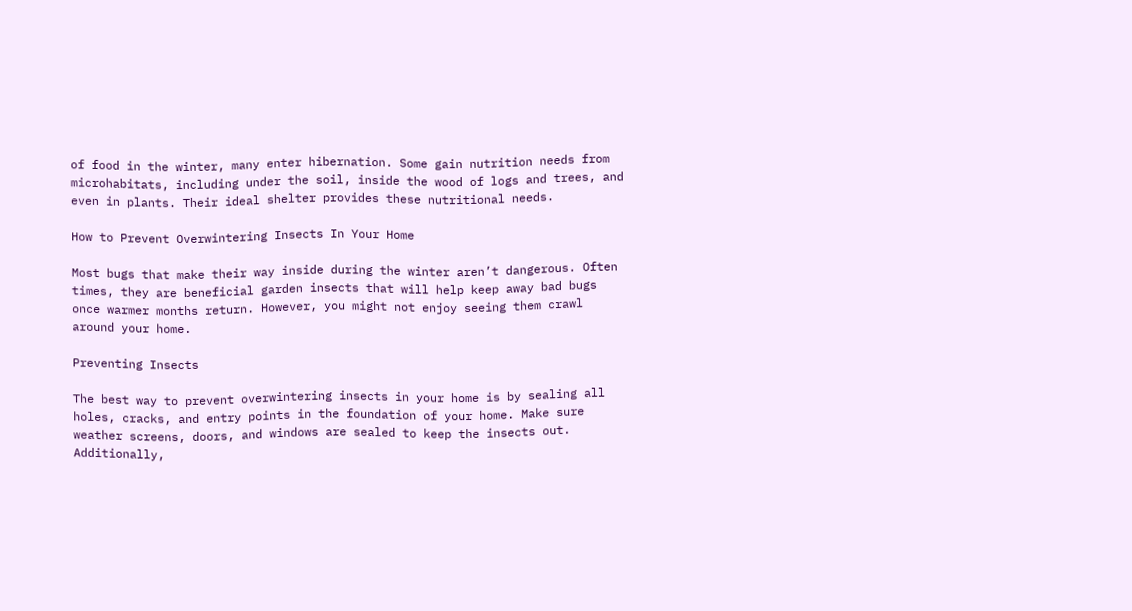of food in the winter, many enter hibernation. Some gain nutrition needs from microhabitats, including under the soil, inside the wood of logs and trees, and even in plants. Their ideal shelter provides these nutritional needs.

How to Prevent Overwintering Insects In Your Home

Most bugs that make their way inside during the winter aren’t dangerous. Often times, they are beneficial garden insects that will help keep away bad bugs once warmer months return. However, you might not enjoy seeing them crawl around your home.

Preventing Insects

The best way to prevent overwintering insects in your home is by sealing all holes, cracks, and entry points in the foundation of your home. Make sure weather screens, doors, and windows are sealed to keep the insects out. Additionally,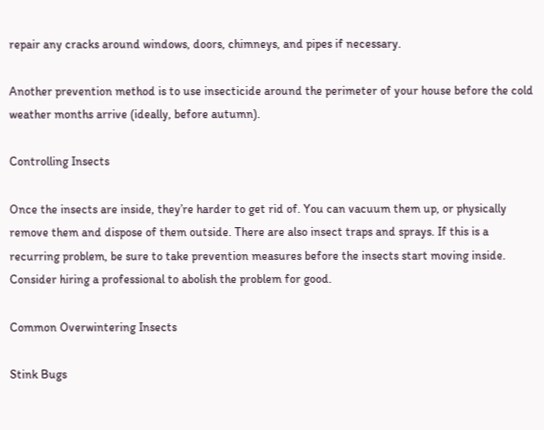repair any cracks around windows, doors, chimneys, and pipes if necessary.

Another prevention method is to use insecticide around the perimeter of your house before the cold weather months arrive (ideally, before autumn).

Controlling Insects

Once the insects are inside, they’re harder to get rid of. You can vacuum them up, or physically remove them and dispose of them outside. There are also insect traps and sprays. If this is a recurring problem, be sure to take prevention measures before the insects start moving inside. Consider hiring a professional to abolish the problem for good.

Common Overwintering Insects

Stink Bugs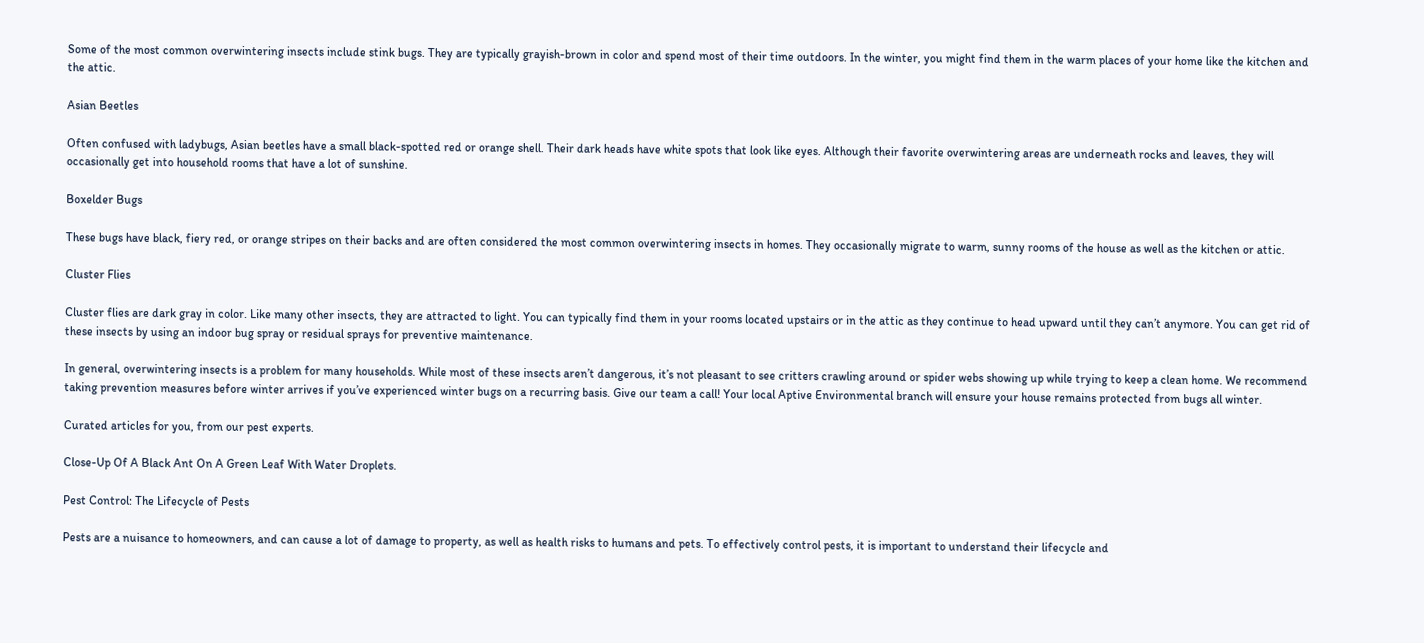Some of the most common overwintering insects include stink bugs. They are typically grayish-brown in color and spend most of their time outdoors. In the winter, you might find them in the warm places of your home like the kitchen and the attic.

Asian Beetles

Often confused with ladybugs, Asian beetles have a small black-spotted red or orange shell. Their dark heads have white spots that look like eyes. Although their favorite overwintering areas are underneath rocks and leaves, they will occasionally get into household rooms that have a lot of sunshine.

Boxelder Bugs

These bugs have black, fiery red, or orange stripes on their backs and are often considered the most common overwintering insects in homes. They occasionally migrate to warm, sunny rooms of the house as well as the kitchen or attic.

Cluster Flies

Cluster flies are dark gray in color. Like many other insects, they are attracted to light. You can typically find them in your rooms located upstairs or in the attic as they continue to head upward until they can’t anymore. You can get rid of these insects by using an indoor bug spray or residual sprays for preventive maintenance.

In general, overwintering insects is a problem for many households. While most of these insects aren’t dangerous, it’s not pleasant to see critters crawling around or spider webs showing up while trying to keep a clean home. We recommend taking prevention measures before winter arrives if you’ve experienced winter bugs on a recurring basis. Give our team a call! Your local Aptive Environmental branch will ensure your house remains protected from bugs all winter.

Curated articles for you, from our pest experts.

Close-Up Of A Black Ant On A Green Leaf With Water Droplets.

Pest Control: The Lifecycle of Pests

Pests are a nuisance to homeowners, and can cause a lot of damage to property, as well as health risks to humans and pets. To effectively control pests, it is important to understand their lifecycle and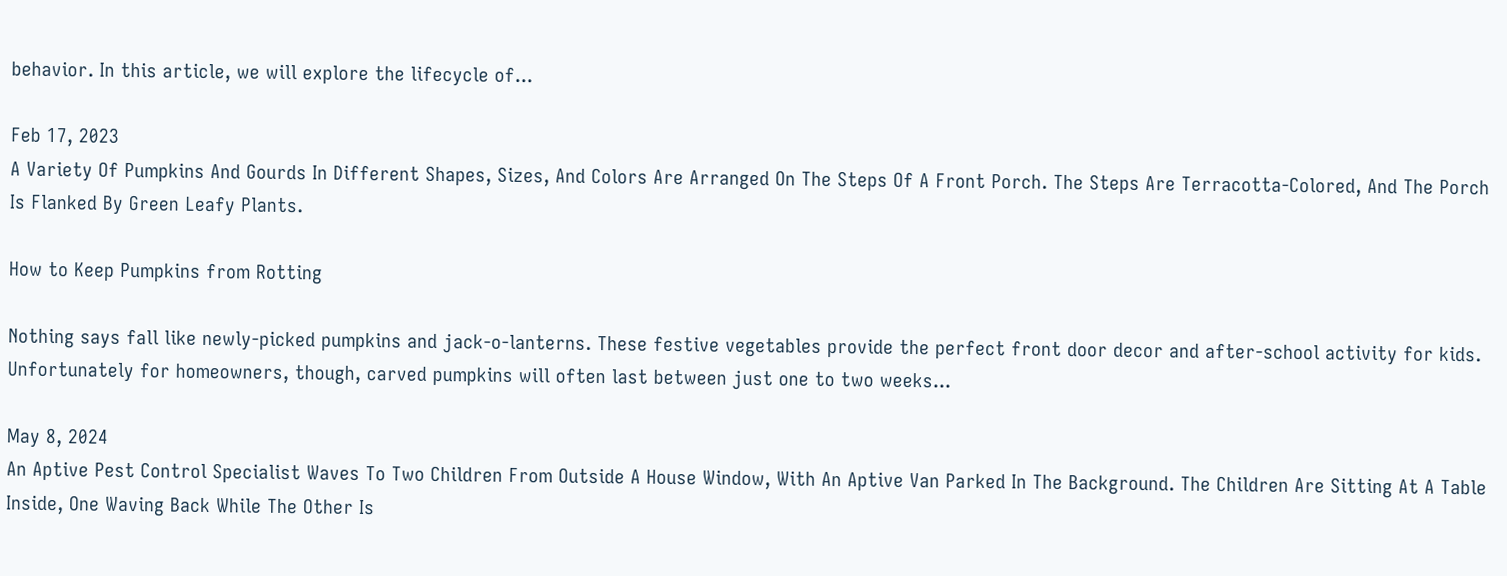behavior. In this article, we will explore the lifecycle of...

Feb 17, 2023
A Variety Of Pumpkins And Gourds In Different Shapes, Sizes, And Colors Are Arranged On The Steps Of A Front Porch. The Steps Are Terracotta-Colored, And The Porch Is Flanked By Green Leafy Plants.

How to Keep Pumpkins from Rotting

Nothing says fall like newly-picked pumpkins and jack-o-lanterns. These festive vegetables provide the perfect front door decor and after-school activity for kids. Unfortunately for homeowners, though, carved pumpkins will often last between just one to two weeks...

May 8, 2024
An Aptive Pest Control Specialist Waves To Two Children From Outside A House Window, With An Aptive Van Parked In The Background. The Children Are Sitting At A Table Inside, One Waving Back While The Other Is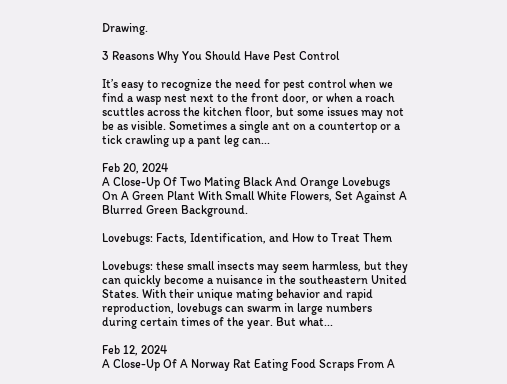Drawing.

3 Reasons Why You Should Have Pest Control

It’s easy to recognize the need for pest control when we find a wasp nest next to the front door, or when a roach scuttles across the kitchen floor, but some issues may not be as visible. Sometimes a single ant on a countertop or a tick crawling up a pant leg can...

Feb 20, 2024
A Close-Up Of Two Mating Black And Orange Lovebugs On A Green Plant With Small White Flowers, Set Against A Blurred Green Background.

Lovebugs: Facts, Identification, and How to Treat Them

Lovebugs: these small insects may seem harmless, but they can quickly become a nuisance in the southeastern United States. With their unique mating behavior and rapid reproduction, lovebugs can swarm in large numbers during certain times of the year. But what...

Feb 12, 2024
A Close-Up Of A Norway Rat Eating Food Scraps From A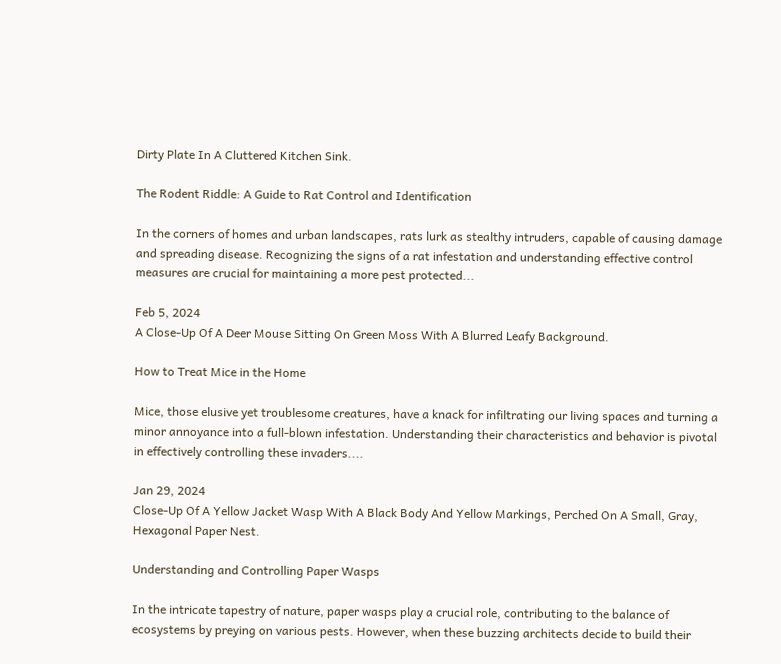Dirty Plate In A Cluttered Kitchen Sink.

The Rodent Riddle: A Guide to Rat Control and Identification

In the corners of homes and urban landscapes, rats lurk as stealthy intruders, capable of causing damage and spreading disease. Recognizing the signs of a rat infestation and understanding effective control measures are crucial for maintaining a more pest protected...

Feb 5, 2024
A Close-Up Of A Deer Mouse Sitting On Green Moss With A Blurred Leafy Background.

How to Treat Mice in the Home

Mice, those elusive yet troublesome creatures, have a knack for infiltrating our living spaces and turning a minor annoyance into a full-blown infestation. Understanding their characteristics and behavior is pivotal in effectively controlling these invaders....

Jan 29, 2024
Close-Up Of A Yellow Jacket Wasp With A Black Body And Yellow Markings, Perched On A Small, Gray, Hexagonal Paper Nest.

Understanding and Controlling Paper Wasps

In the intricate tapestry of nature, paper wasps play a crucial role, contributing to the balance of ecosystems by preying on various pests. However, when these buzzing architects decide to build their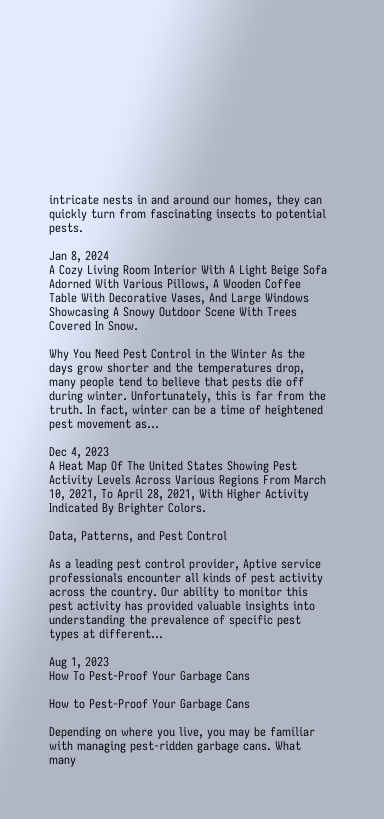intricate nests in and around our homes, they can quickly turn from fascinating insects to potential pests.

Jan 8, 2024
A Cozy Living Room Interior With A Light Beige Sofa Adorned With Various Pillows, A Wooden Coffee Table With Decorative Vases, And Large Windows Showcasing A Snowy Outdoor Scene With Trees Covered In Snow.

Why You Need Pest Control in the Winter As the days grow shorter and the temperatures drop, many people tend to believe that pests die off during winter. Unfortunately, this is far from the truth. In fact, winter can be a time of heightened pest movement as...

Dec 4, 2023
A Heat Map Of The United States Showing Pest Activity Levels Across Various Regions From March 10, 2021, To April 28, 2021, With Higher Activity Indicated By Brighter Colors.

Data, Patterns, and Pest Control

As a leading pest control provider, Aptive service professionals encounter all kinds of pest activity across the country. Our ability to monitor this pest activity has provided valuable insights into understanding the prevalence of specific pest types at different...

Aug 1, 2023
How To Pest-Proof Your Garbage Cans

How to Pest-Proof Your Garbage Cans

Depending on where you live, you may be familiar with managing pest-ridden garbage cans. What many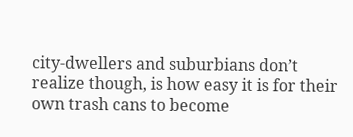city-dwellers and suburbians don’t realize though, is how easy it is for their own trash cans to become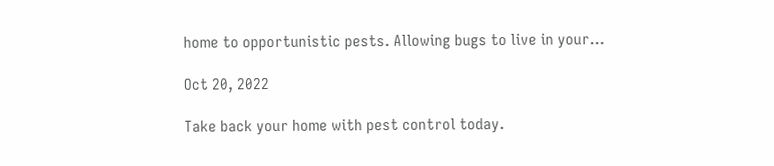home to opportunistic pests. Allowing bugs to live in your...

Oct 20, 2022

Take back your home with pest control today.